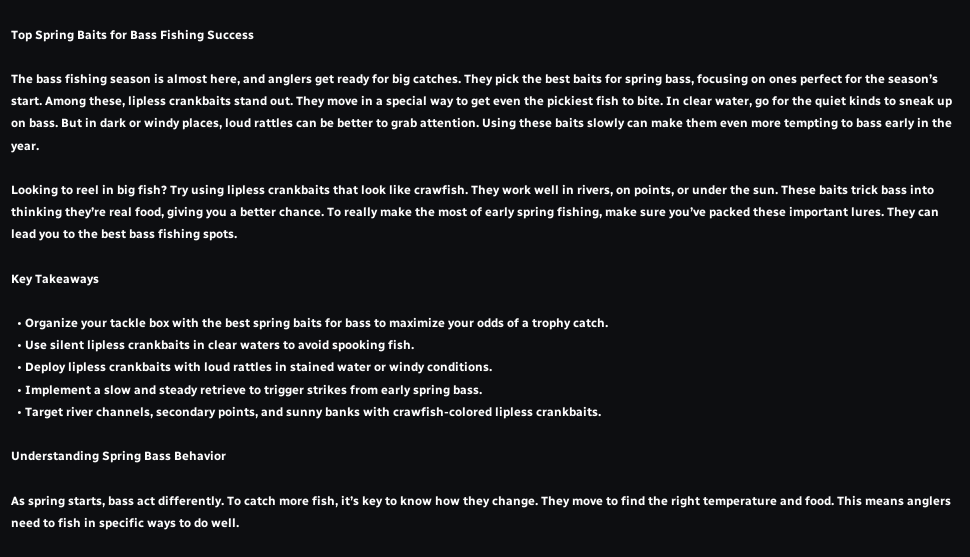Top Spring Baits for Bass Fishing Success

The bass fishing season is almost here, and anglers get ready for big catches. They pick the best baits for spring bass, focusing on ones perfect for the season’s start. Among these, lipless crankbaits stand out. They move in a special way to get even the pickiest fish to bite. In clear water, go for the quiet kinds to sneak up on bass. But in dark or windy places, loud rattles can be better to grab attention. Using these baits slowly can make them even more tempting to bass early in the year.

Looking to reel in big fish? Try using lipless crankbaits that look like crawfish. They work well in rivers, on points, or under the sun. These baits trick bass into thinking they’re real food, giving you a better chance. To really make the most of early spring fishing, make sure you’ve packed these important lures. They can lead you to the best bass fishing spots.

Key Takeaways

  • Organize your tackle box with the best spring baits for bass to maximize your odds of a trophy catch.
  • Use silent lipless crankbaits in clear waters to avoid spooking fish.
  • Deploy lipless crankbaits with loud rattles in stained water or windy conditions.
  • Implement a slow and steady retrieve to trigger strikes from early spring bass.
  • Target river channels, secondary points, and sunny banks with crawfish-colored lipless crankbaits.

Understanding Spring Bass Behavior

As spring starts, bass act differently. To catch more fish, it’s key to know how they change. They move to find the right temperature and food. This means anglers need to fish in specific ways to do well.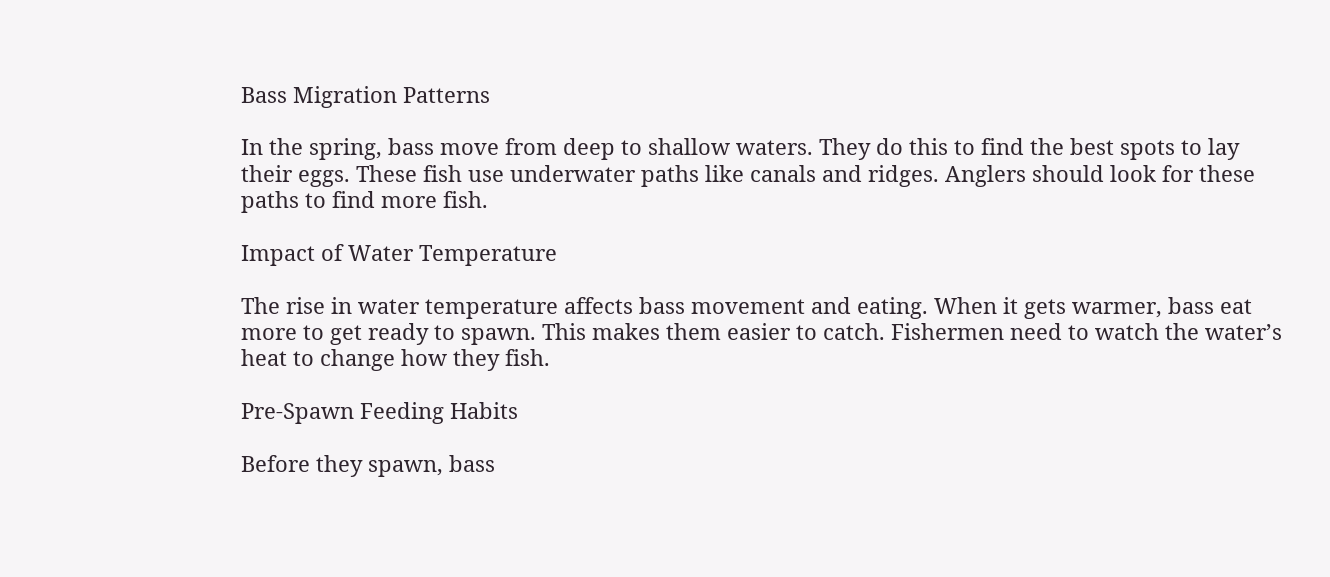Bass Migration Patterns

In the spring, bass move from deep to shallow waters. They do this to find the best spots to lay their eggs. These fish use underwater paths like canals and ridges. Anglers should look for these paths to find more fish.

Impact of Water Temperature

The rise in water temperature affects bass movement and eating. When it gets warmer, bass eat more to get ready to spawn. This makes them easier to catch. Fishermen need to watch the water’s heat to change how they fish.

Pre-Spawn Feeding Habits

Before they spawn, bass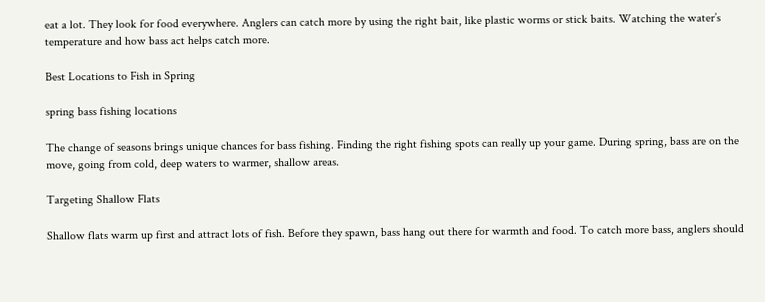eat a lot. They look for food everywhere. Anglers can catch more by using the right bait, like plastic worms or stick baits. Watching the water’s temperature and how bass act helps catch more.

Best Locations to Fish in Spring

spring bass fishing locations

The change of seasons brings unique chances for bass fishing. Finding the right fishing spots can really up your game. During spring, bass are on the move, going from cold, deep waters to warmer, shallow areas.

Targeting Shallow Flats

Shallow flats warm up first and attract lots of fish. Before they spawn, bass hang out there for warmth and food. To catch more bass, anglers should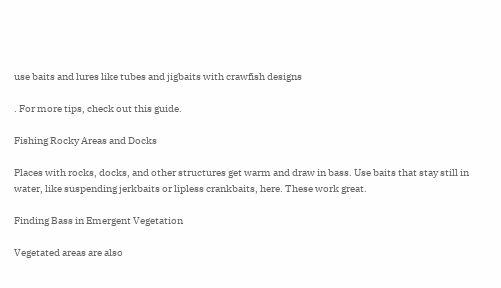use baits and lures like tubes and jigbaits with crawfish designs

. For more tips, check out this guide.

Fishing Rocky Areas and Docks

Places with rocks, docks, and other structures get warm and draw in bass. Use baits that stay still in water, like suspending jerkbaits or lipless crankbaits, here. These work great.

Finding Bass in Emergent Vegetation

Vegetated areas are also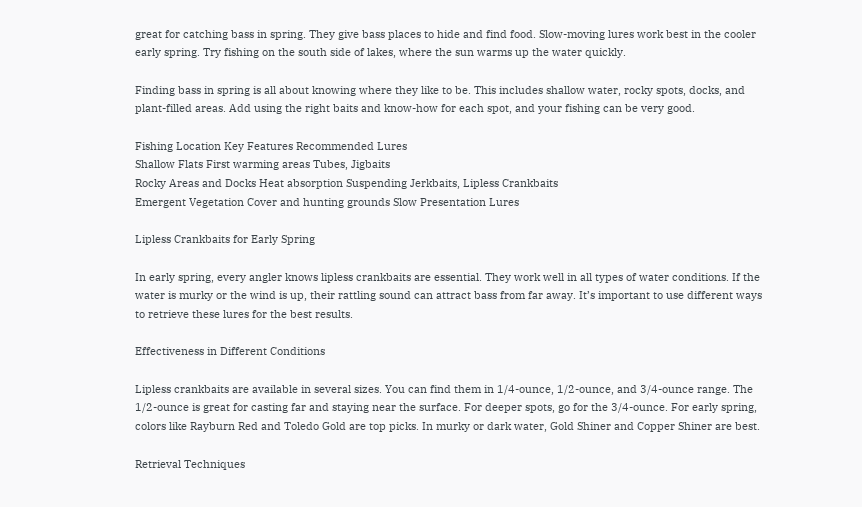great for catching bass in spring. They give bass places to hide and find food. Slow-moving lures work best in the cooler early spring. Try fishing on the south side of lakes, where the sun warms up the water quickly.

Finding bass in spring is all about knowing where they like to be. This includes shallow water, rocky spots, docks, and plant-filled areas. Add using the right baits and know-how for each spot, and your fishing can be very good.

Fishing Location Key Features Recommended Lures
Shallow Flats First warming areas Tubes, Jigbaits
Rocky Areas and Docks Heat absorption Suspending Jerkbaits, Lipless Crankbaits
Emergent Vegetation Cover and hunting grounds Slow Presentation Lures

Lipless Crankbaits for Early Spring

In early spring, every angler knows lipless crankbaits are essential. They work well in all types of water conditions. If the water is murky or the wind is up, their rattling sound can attract bass from far away. It’s important to use different ways to retrieve these lures for the best results.

Effectiveness in Different Conditions

Lipless crankbaits are available in several sizes. You can find them in 1/4-ounce, 1/2-ounce, and 3/4-ounce range. The 1/2-ounce is great for casting far and staying near the surface. For deeper spots, go for the 3/4-ounce. For early spring, colors like Rayburn Red and Toledo Gold are top picks. In murky or dark water, Gold Shiner and Copper Shiner are best.

Retrieval Techniques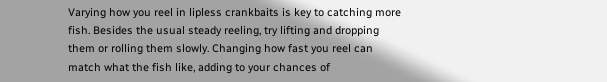Varying how you reel in lipless crankbaits is key to catching more fish. Besides the usual steady reeling, try lifting and dropping them or rolling them slowly. Changing how fast you reel can match what the fish like, adding to your chances of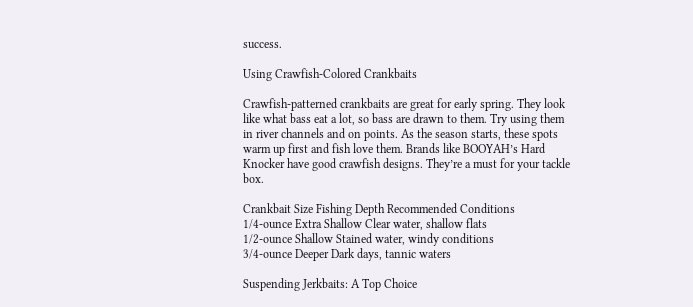success.

Using Crawfish-Colored Crankbaits

Crawfish-patterned crankbaits are great for early spring. They look like what bass eat a lot, so bass are drawn to them. Try using them in river channels and on points. As the season starts, these spots warm up first and fish love them. Brands like BOOYAH’s Hard Knocker have good crawfish designs. They’re a must for your tackle box.

Crankbait Size Fishing Depth Recommended Conditions
1/4-ounce Extra Shallow Clear water, shallow flats
1/2-ounce Shallow Stained water, windy conditions
3/4-ounce Deeper Dark days, tannic waters

Suspending Jerkbaits: A Top Choice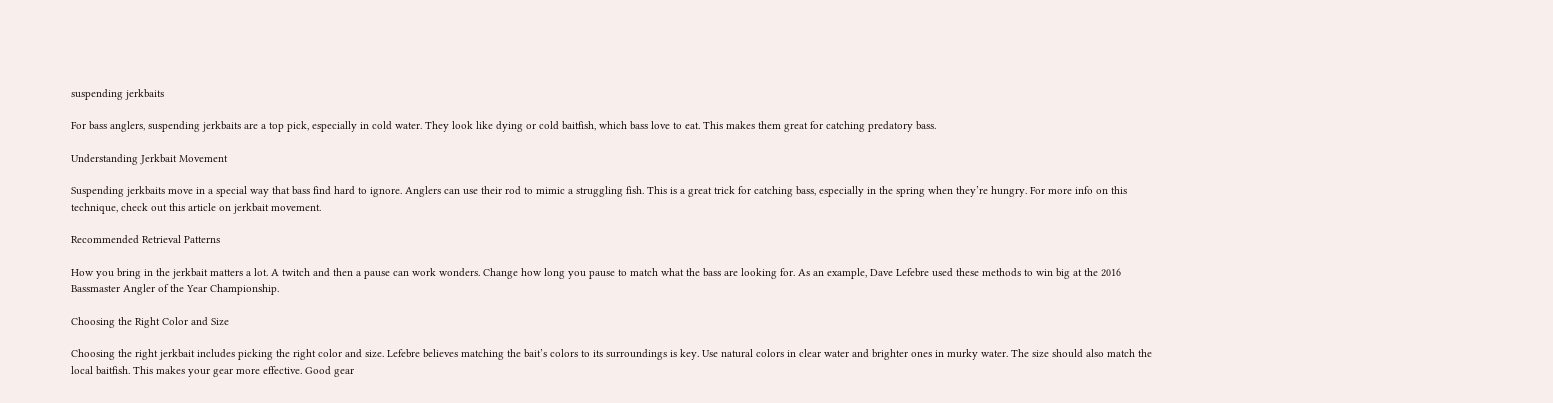suspending jerkbaits

For bass anglers, suspending jerkbaits are a top pick, especially in cold water. They look like dying or cold baitfish, which bass love to eat. This makes them great for catching predatory bass.

Understanding Jerkbait Movement

Suspending jerkbaits move in a special way that bass find hard to ignore. Anglers can use their rod to mimic a struggling fish. This is a great trick for catching bass, especially in the spring when they’re hungry. For more info on this technique, check out this article on jerkbait movement.

Recommended Retrieval Patterns

How you bring in the jerkbait matters a lot. A twitch and then a pause can work wonders. Change how long you pause to match what the bass are looking for. As an example, Dave Lefebre used these methods to win big at the 2016 Bassmaster Angler of the Year Championship.

Choosing the Right Color and Size

Choosing the right jerkbait includes picking the right color and size. Lefebre believes matching the bait’s colors to its surroundings is key. Use natural colors in clear water and brighter ones in murky water. The size should also match the local baitfish. This makes your gear more effective. Good gear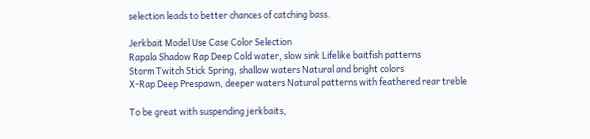selection leads to better chances of catching bass.

Jerkbait Model Use Case Color Selection
Rapala Shadow Rap Deep Cold water, slow sink Lifelike baitfish patterns
Storm Twitch Stick Spring, shallow waters Natural and bright colors
X-Rap Deep Prespawn, deeper waters Natural patterns with feathered rear treble

To be great with suspending jerkbaits,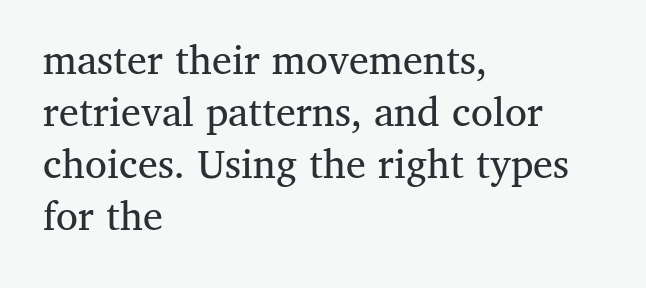master their movements, retrieval patterns, and color choices. Using the right types for the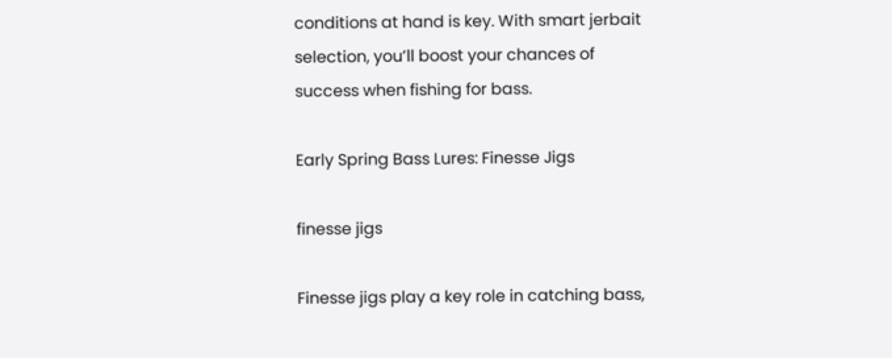conditions at hand is key. With smart jerbait selection, you’ll boost your chances of success when fishing for bass.

Early Spring Bass Lures: Finesse Jigs

finesse jigs

Finesse jigs play a key role in catching bass,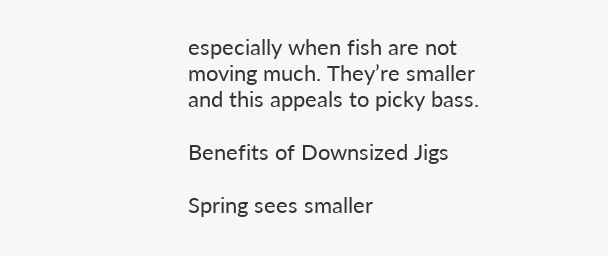especially when fish are not moving much. They’re smaller and this appeals to picky bass.

Benefits of Downsized Jigs

Spring sees smaller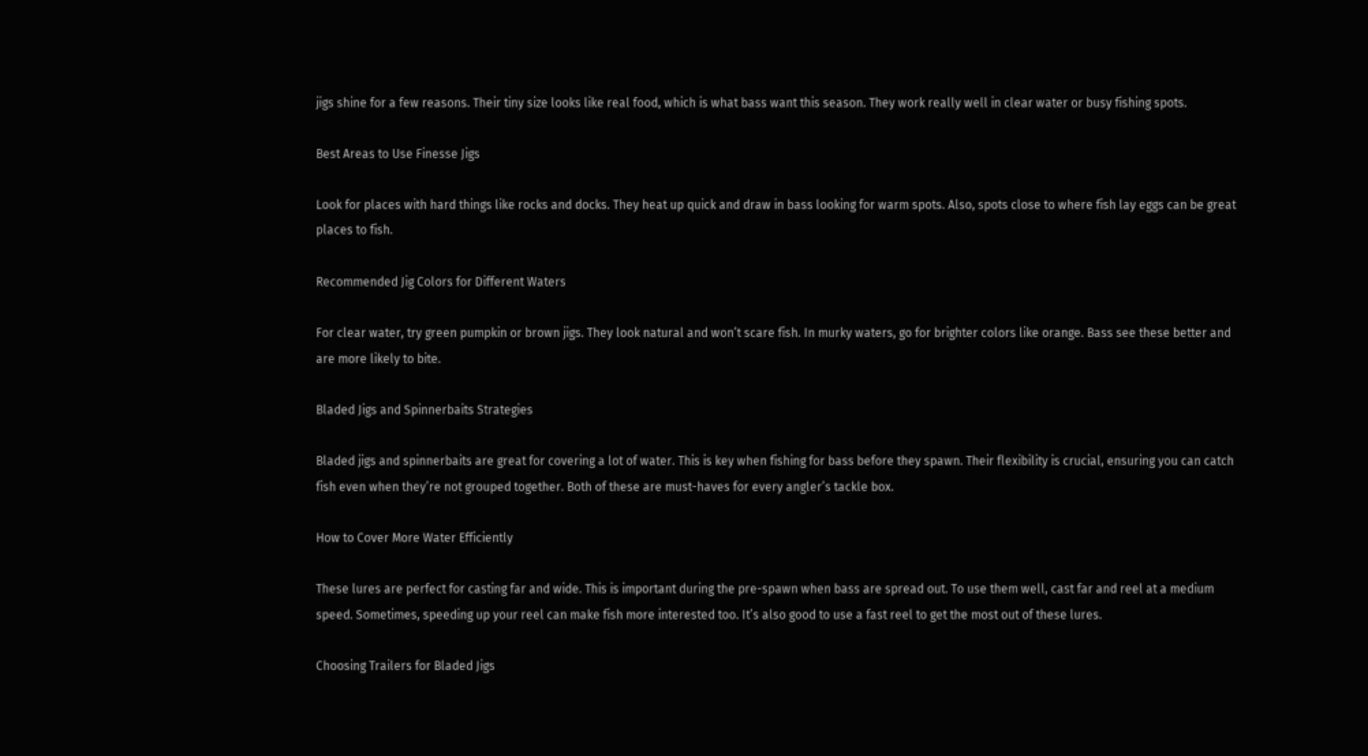jigs shine for a few reasons. Their tiny size looks like real food, which is what bass want this season. They work really well in clear water or busy fishing spots.

Best Areas to Use Finesse Jigs

Look for places with hard things like rocks and docks. They heat up quick and draw in bass looking for warm spots. Also, spots close to where fish lay eggs can be great places to fish.

Recommended Jig Colors for Different Waters

For clear water, try green pumpkin or brown jigs. They look natural and won’t scare fish. In murky waters, go for brighter colors like orange. Bass see these better and are more likely to bite.

Bladed Jigs and Spinnerbaits Strategies

Bladed jigs and spinnerbaits are great for covering a lot of water. This is key when fishing for bass before they spawn. Their flexibility is crucial, ensuring you can catch fish even when they’re not grouped together. Both of these are must-haves for every angler’s tackle box.

How to Cover More Water Efficiently

These lures are perfect for casting far and wide. This is important during the pre-spawn when bass are spread out. To use them well, cast far and reel at a medium speed. Sometimes, speeding up your reel can make fish more interested too. It’s also good to use a fast reel to get the most out of these lures.

Choosing Trailers for Bladed Jigs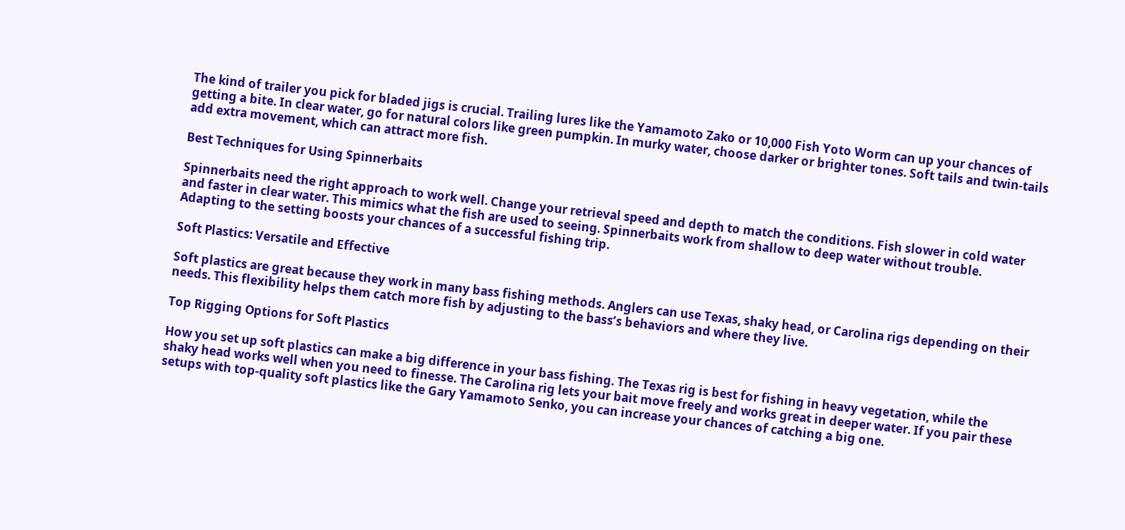The kind of trailer you pick for bladed jigs is crucial. Trailing lures like the Yamamoto Zako or 10,000 Fish Yoto Worm can up your chances of getting a bite. In clear water, go for natural colors like green pumpkin. In murky water, choose darker or brighter tones. Soft tails and twin-tails add extra movement, which can attract more fish.

Best Techniques for Using Spinnerbaits

Spinnerbaits need the right approach to work well. Change your retrieval speed and depth to match the conditions. Fish slower in cold water and faster in clear water. This mimics what the fish are used to seeing. Spinnerbaits work from shallow to deep water without trouble. Adapting to the setting boosts your chances of a successful fishing trip.

Soft Plastics: Versatile and Effective

Soft plastics are great because they work in many bass fishing methods. Anglers can use Texas, shaky head, or Carolina rigs depending on their needs. This flexibility helps them catch more fish by adjusting to the bass’s behaviors and where they live.

Top Rigging Options for Soft Plastics

How you set up soft plastics can make a big difference in your bass fishing. The Texas rig is best for fishing in heavy vegetation, while the shaky head works well when you need to finesse. The Carolina rig lets your bait move freely and works great in deeper water. If you pair these setups with top-quality soft plastics like the Gary Yamamoto Senko, you can increase your chances of catching a big one.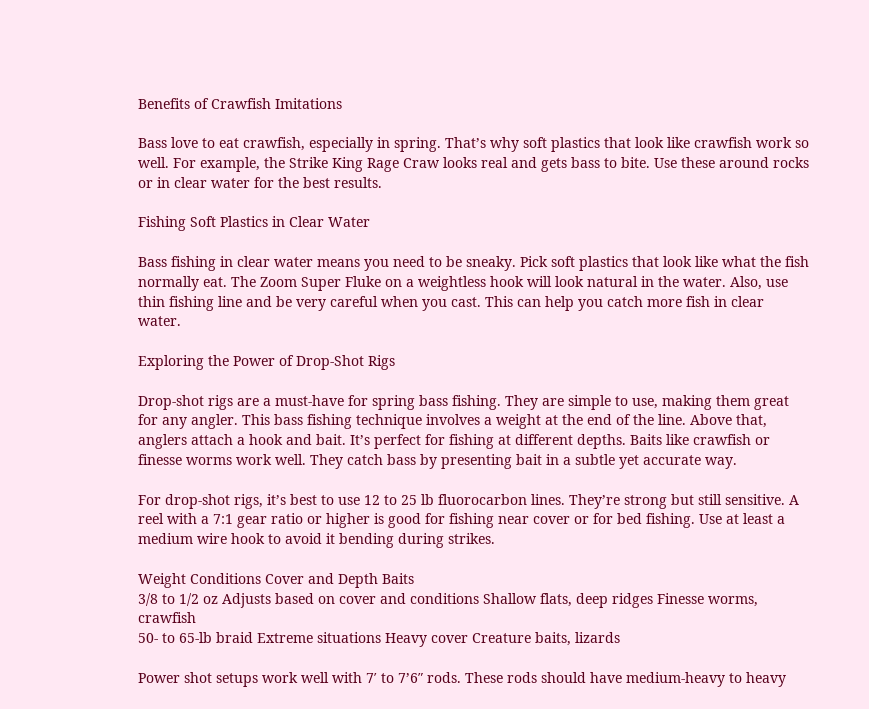Benefits of Crawfish Imitations

Bass love to eat crawfish, especially in spring. That’s why soft plastics that look like crawfish work so well. For example, the Strike King Rage Craw looks real and gets bass to bite. Use these around rocks or in clear water for the best results.

Fishing Soft Plastics in Clear Water

Bass fishing in clear water means you need to be sneaky. Pick soft plastics that look like what the fish normally eat. The Zoom Super Fluke on a weightless hook will look natural in the water. Also, use thin fishing line and be very careful when you cast. This can help you catch more fish in clear water.

Exploring the Power of Drop-Shot Rigs

Drop-shot rigs are a must-have for spring bass fishing. They are simple to use, making them great for any angler. This bass fishing technique involves a weight at the end of the line. Above that, anglers attach a hook and bait. It’s perfect for fishing at different depths. Baits like crawfish or finesse worms work well. They catch bass by presenting bait in a subtle yet accurate way.

For drop-shot rigs, it’s best to use 12 to 25 lb fluorocarbon lines. They’re strong but still sensitive. A reel with a 7:1 gear ratio or higher is good for fishing near cover or for bed fishing. Use at least a medium wire hook to avoid it bending during strikes.

Weight Conditions Cover and Depth Baits
3/8 to 1/2 oz Adjusts based on cover and conditions Shallow flats, deep ridges Finesse worms, crawfish
50- to 65-lb braid Extreme situations Heavy cover Creature baits, lizards

Power shot setups work well with 7′ to 7’6″ rods. These rods should have medium-heavy to heavy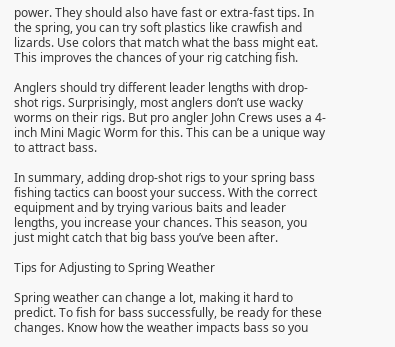power. They should also have fast or extra-fast tips. In the spring, you can try soft plastics like crawfish and lizards. Use colors that match what the bass might eat. This improves the chances of your rig catching fish.

Anglers should try different leader lengths with drop-shot rigs. Surprisingly, most anglers don’t use wacky worms on their rigs. But pro angler John Crews uses a 4-inch Mini Magic Worm for this. This can be a unique way to attract bass.

In summary, adding drop-shot rigs to your spring bass fishing tactics can boost your success. With the correct equipment and by trying various baits and leader lengths, you increase your chances. This season, you just might catch that big bass you’ve been after.

Tips for Adjusting to Spring Weather

Spring weather can change a lot, making it hard to predict. To fish for bass successfully, be ready for these changes. Know how the weather impacts bass so you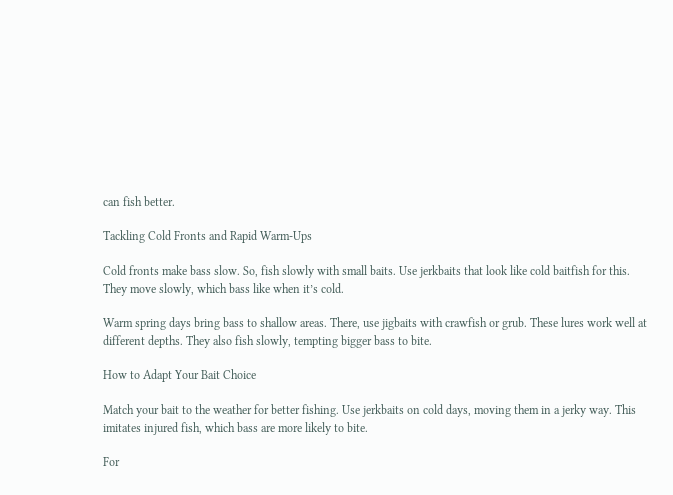can fish better.

Tackling Cold Fronts and Rapid Warm-Ups

Cold fronts make bass slow. So, fish slowly with small baits. Use jerkbaits that look like cold baitfish for this. They move slowly, which bass like when it’s cold.

Warm spring days bring bass to shallow areas. There, use jigbaits with crawfish or grub. These lures work well at different depths. They also fish slowly, tempting bigger bass to bite.

How to Adapt Your Bait Choice

Match your bait to the weather for better fishing. Use jerkbaits on cold days, moving them in a jerky way. This imitates injured fish, which bass are more likely to bite.

For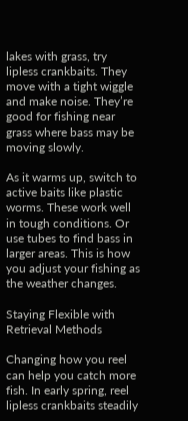lakes with grass, try lipless crankbaits. They move with a tight wiggle and make noise. They’re good for fishing near grass where bass may be moving slowly.

As it warms up, switch to active baits like plastic worms. These work well in tough conditions. Or use tubes to find bass in larger areas. This is how you adjust your fishing as the weather changes.

Staying Flexible with Retrieval Methods

Changing how you reel can help you catch more fish. In early spring, reel lipless crankbaits steadily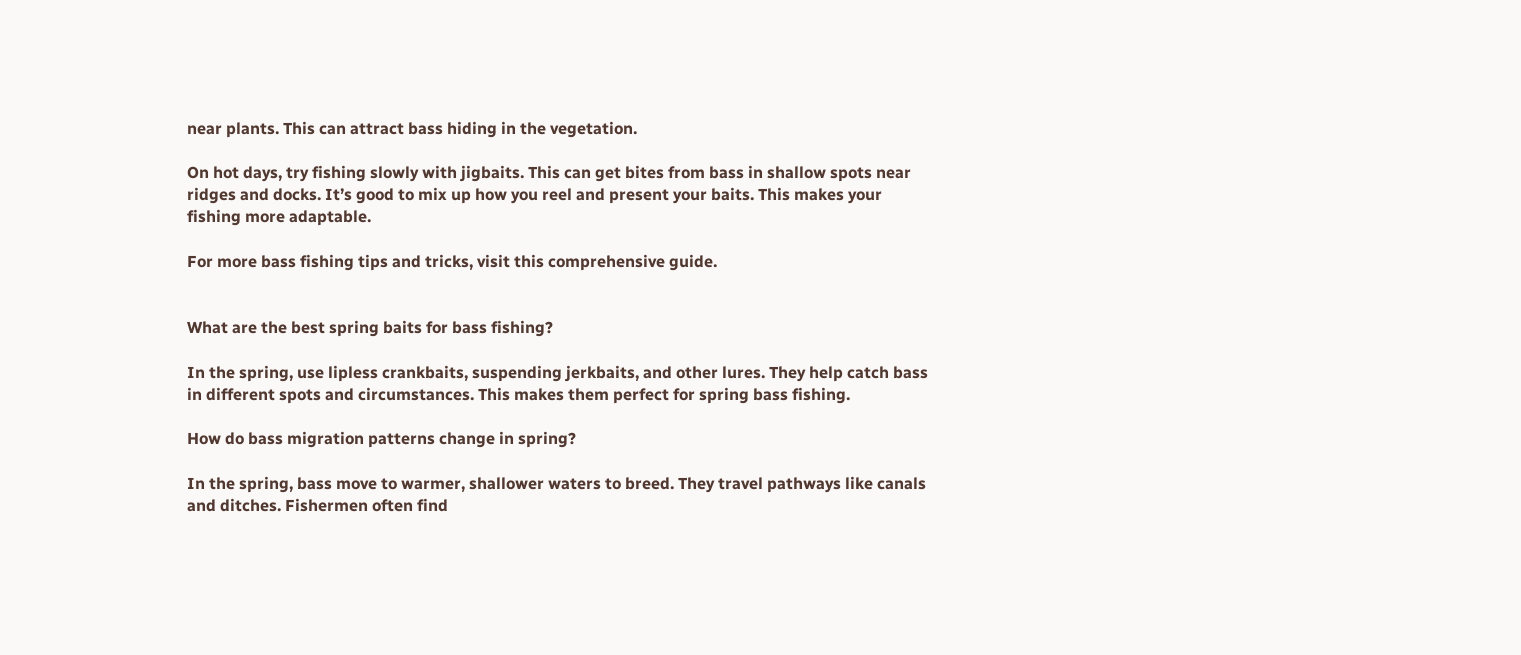near plants. This can attract bass hiding in the vegetation.

On hot days, try fishing slowly with jigbaits. This can get bites from bass in shallow spots near ridges and docks. It’s good to mix up how you reel and present your baits. This makes your fishing more adaptable.

For more bass fishing tips and tricks, visit this comprehensive guide.


What are the best spring baits for bass fishing?

In the spring, use lipless crankbaits, suspending jerkbaits, and other lures. They help catch bass in different spots and circumstances. This makes them perfect for spring bass fishing.

How do bass migration patterns change in spring?

In the spring, bass move to warmer, shallower waters to breed. They travel pathways like canals and ditches. Fishermen often find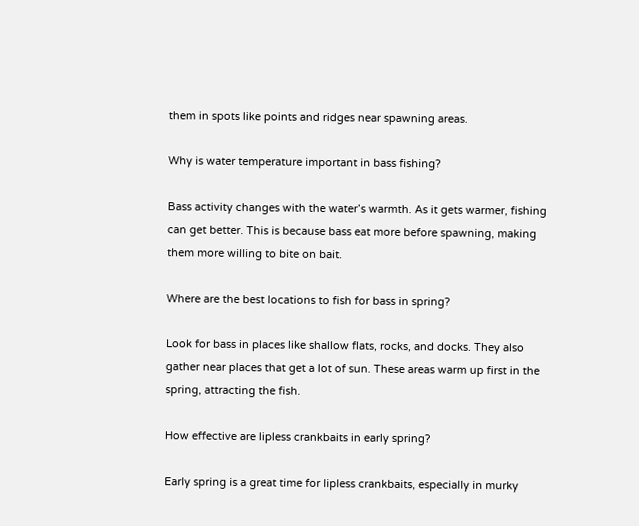them in spots like points and ridges near spawning areas.

Why is water temperature important in bass fishing?

Bass activity changes with the water’s warmth. As it gets warmer, fishing can get better. This is because bass eat more before spawning, making them more willing to bite on bait.

Where are the best locations to fish for bass in spring?

Look for bass in places like shallow flats, rocks, and docks. They also gather near places that get a lot of sun. These areas warm up first in the spring, attracting the fish.

How effective are lipless crankbaits in early spring?

Early spring is a great time for lipless crankbaits, especially in murky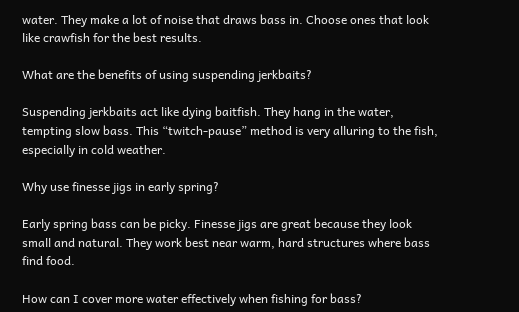water. They make a lot of noise that draws bass in. Choose ones that look like crawfish for the best results.

What are the benefits of using suspending jerkbaits?

Suspending jerkbaits act like dying baitfish. They hang in the water, tempting slow bass. This “twitch-pause” method is very alluring to the fish, especially in cold weather.

Why use finesse jigs in early spring?

Early spring bass can be picky. Finesse jigs are great because they look small and natural. They work best near warm, hard structures where bass find food.

How can I cover more water effectively when fishing for bass?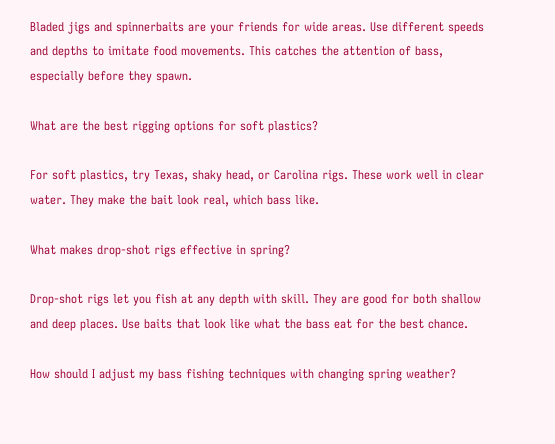Bladed jigs and spinnerbaits are your friends for wide areas. Use different speeds and depths to imitate food movements. This catches the attention of bass, especially before they spawn.

What are the best rigging options for soft plastics?

For soft plastics, try Texas, shaky head, or Carolina rigs. These work well in clear water. They make the bait look real, which bass like.

What makes drop-shot rigs effective in spring?

Drop-shot rigs let you fish at any depth with skill. They are good for both shallow and deep places. Use baits that look like what the bass eat for the best chance.

How should I adjust my bass fishing techniques with changing spring weather?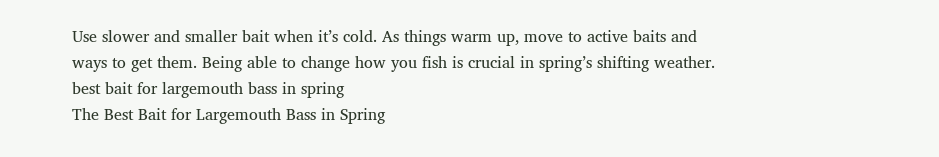Use slower and smaller bait when it’s cold. As things warm up, move to active baits and ways to get them. Being able to change how you fish is crucial in spring’s shifting weather.
best bait for largemouth bass in spring
The Best Bait for Largemouth Bass in Spring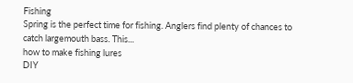Fishing
Spring is the perfect time for fishing. Anglers find plenty of chances to catch largemouth bass. This...
how to make fishing lures
DIY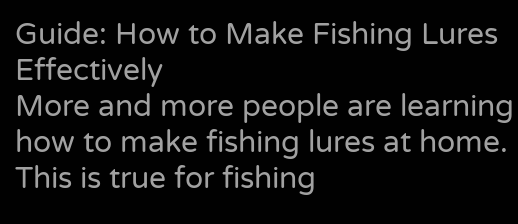Guide: How to Make Fishing Lures Effectively
More and more people are learning how to make fishing lures at home. This is true for fishing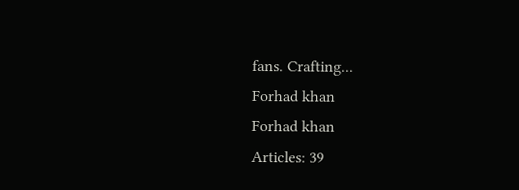fans. Crafting...
Forhad khan
Forhad khan
Articles: 39